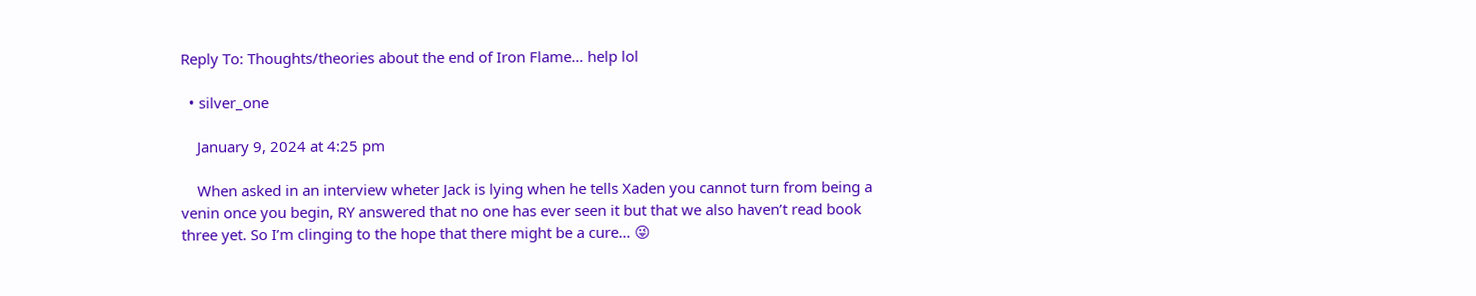Reply To: Thoughts/theories about the end of Iron Flame… help lol

  • silver_one

    January 9, 2024 at 4:25 pm

    When asked in an interview wheter Jack is lying when he tells Xaden you cannot turn from being a venin once you begin, RY answered that no one has ever seen it but that we also haven’t read book three yet. So I’m clinging to the hope that there might be a cure… 😜